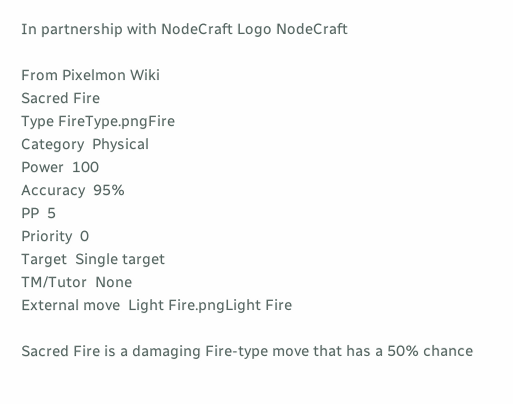In partnership with NodeCraft Logo NodeCraft

From Pixelmon Wiki
Sacred Fire
Type FireType.pngFire
Category  Physical
Power  100
Accuracy  95%
PP  5
Priority  0
Target  Single target
TM/Tutor  None
External move  Light Fire.pngLight Fire

Sacred Fire is a damaging Fire-type move that has a 50% chance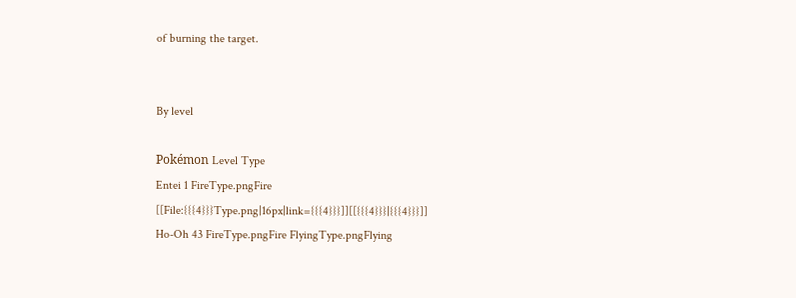of burning the target.


By level

Pokémon Level Type
Entei 1 FireType.pngFire [[File:{{{4}}}Type.png|16px|link={{{4}}}]][[{{{4}}}|{{{4}}}]]
Ho-Oh 43 FireType.pngFire FlyingType.pngFlying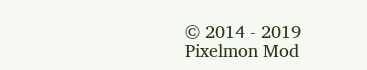© 2014 - 2019 Pixelmon Mod